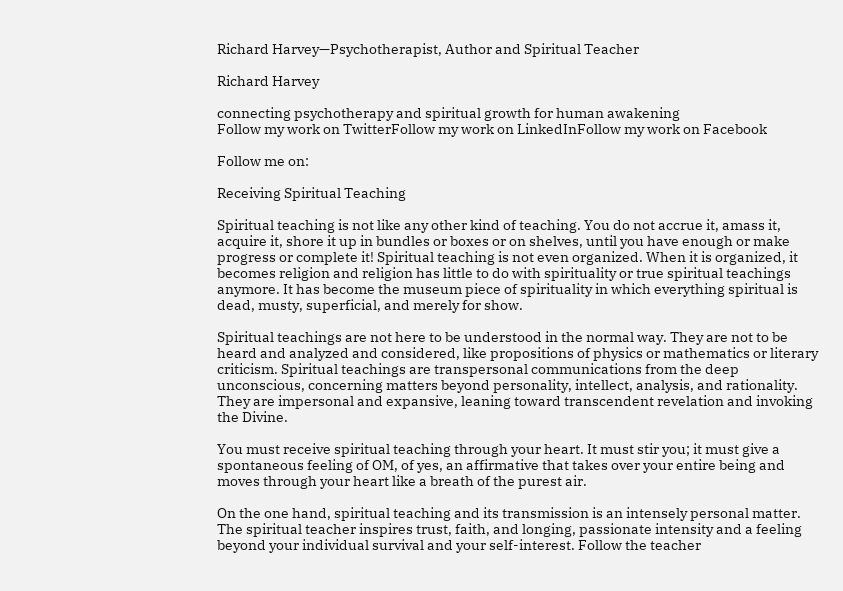Richard Harvey—Psychotherapist, Author and Spiritual Teacher

Richard Harvey

connecting psychotherapy and spiritual growth for human awakening
Follow my work on TwitterFollow my work on LinkedInFollow my work on Facebook

Follow me on:

Receiving Spiritual Teaching

Spiritual teaching is not like any other kind of teaching. You do not accrue it, amass it, acquire it, shore it up in bundles or boxes or on shelves, until you have enough or make progress or complete it! Spiritual teaching is not even organized. When it is organized, it becomes religion and religion has little to do with spirituality or true spiritual teachings anymore. It has become the museum piece of spirituality in which everything spiritual is dead, musty, superficial, and merely for show.

Spiritual teachings are not here to be understood in the normal way. They are not to be heard and analyzed and considered, like propositions of physics or mathematics or literary criticism. Spiritual teachings are transpersonal communications from the deep unconscious, concerning matters beyond personality, intellect, analysis, and rationality. They are impersonal and expansive, leaning toward transcendent revelation and invoking the Divine.

You must receive spiritual teaching through your heart. It must stir you; it must give a spontaneous feeling of OM, of yes, an affirmative that takes over your entire being and moves through your heart like a breath of the purest air.

On the one hand, spiritual teaching and its transmission is an intensely personal matter. The spiritual teacher inspires trust, faith, and longing, passionate intensity and a feeling beyond your individual survival and your self-interest. Follow the teacher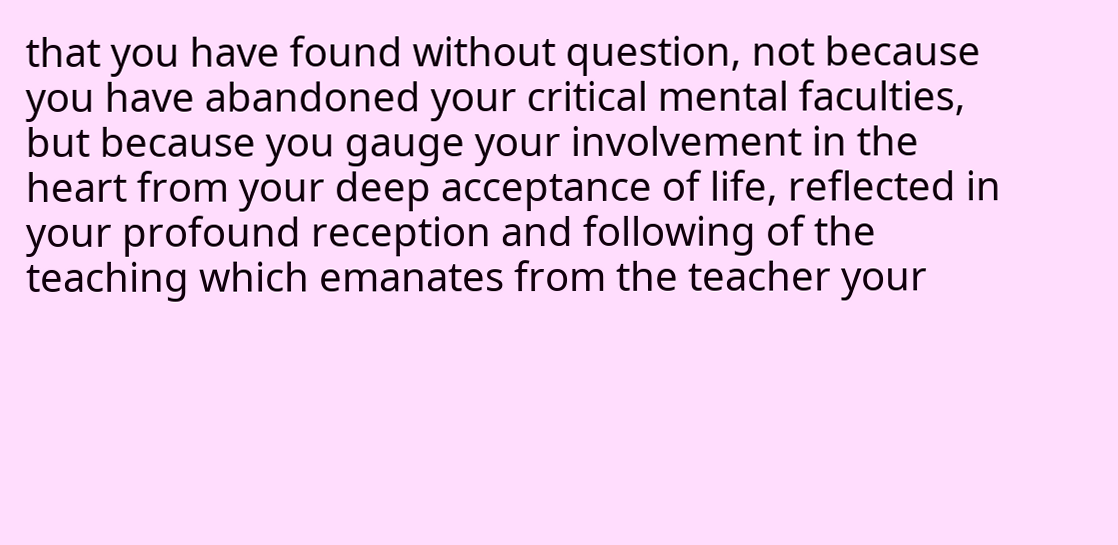that you have found without question, not because you have abandoned your critical mental faculties, but because you gauge your involvement in the heart from your deep acceptance of life, reflected in your profound reception and following of the teaching which emanates from the teacher your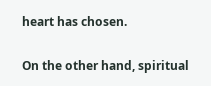heart has chosen.

On the other hand, spiritual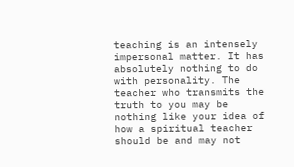teaching is an intensely impersonal matter. It has absolutely nothing to do with personality. The teacher who transmits the truth to you may be nothing like your idea of how a spiritual teacher should be and may not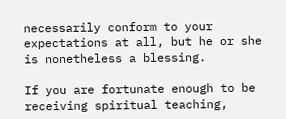necessarily conform to your expectations at all, but he or she is nonetheless a blessing.

If you are fortunate enough to be receiving spiritual teaching,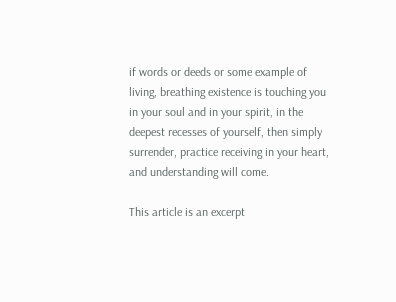if words or deeds or some example of living, breathing existence is touching you in your soul and in your spirit, in the deepest recesses of yourself, then simply surrender, practice receiving in your heart, and understanding will come.

This article is an excerpt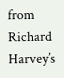from Richard Harvey’s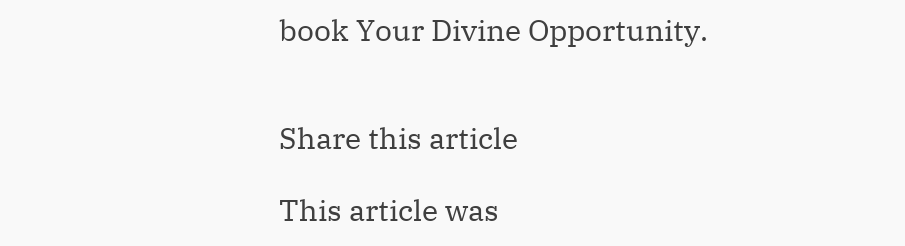book Your Divine Opportunity.


Share this article

This article was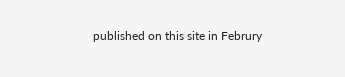published on this site in Februry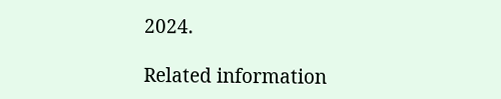2024.

Related information